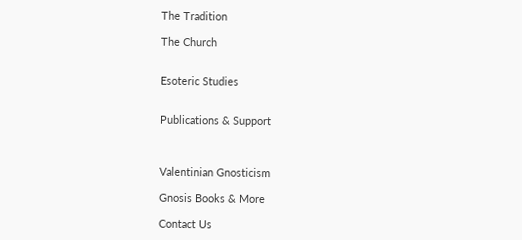The Tradition

The Church


Esoteric Studies


Publications & Support



Valentinian Gnosticism

Gnosis Books & More

Contact Us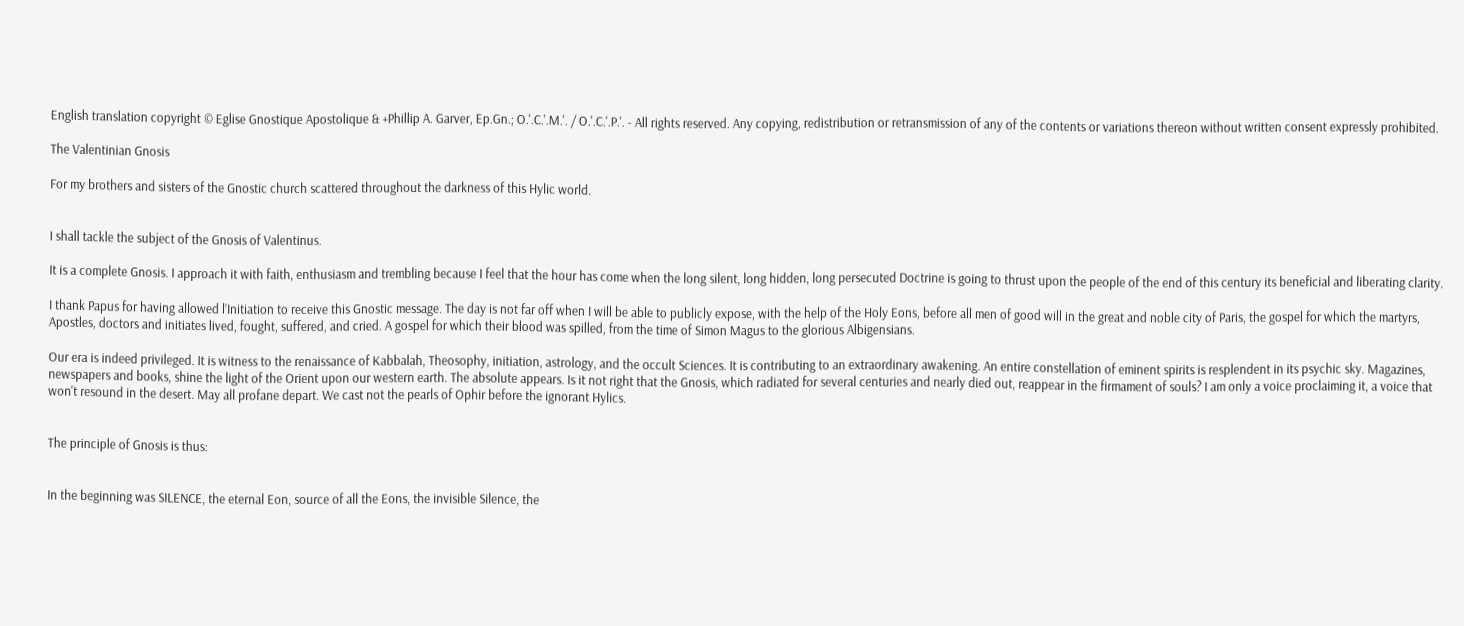English translation copyright © Eglise Gnostique Apostolique & +Phillip A. Garver, Ep.Gn.; O.'.C.'.M.'. / O.'.C.'.P.'. - All rights reserved. Any copying, redistribution or retransmission of any of the contents or variations thereon without written consent expressly prohibited.

The Valentinian Gnosis

For my brothers and sisters of the Gnostic church scattered throughout the darkness of this Hylic world.


I shall tackle the subject of the Gnosis of Valentinus.

It is a complete Gnosis. I approach it with faith, enthusiasm and trembling because I feel that the hour has come when the long silent, long hidden, long persecuted Doctrine is going to thrust upon the people of the end of this century its beneficial and liberating clarity.

I thank Papus for having allowed l’Initiation to receive this Gnostic message. The day is not far off when I will be able to publicly expose, with the help of the Holy Eons, before all men of good will in the great and noble city of Paris, the gospel for which the martyrs, Apostles, doctors and initiates lived, fought, suffered, and cried. A gospel for which their blood was spilled, from the time of Simon Magus to the glorious Albigensians.

Our era is indeed privileged. It is witness to the renaissance of Kabbalah, Theosophy, initiation, astrology, and the occult Sciences. It is contributing to an extraordinary awakening. An entire constellation of eminent spirits is resplendent in its psychic sky. Magazines, newspapers and books, shine the light of the Orient upon our western earth. The absolute appears. Is it not right that the Gnosis, which radiated for several centuries and nearly died out, reappear in the firmament of souls? I am only a voice proclaiming it, a voice that won't resound in the desert. May all profane depart. We cast not the pearls of Ophir before the ignorant Hylics.


The principle of Gnosis is thus:


In the beginning was SILENCE, the eternal Eon, source of all the Eons, the invisible Silence, the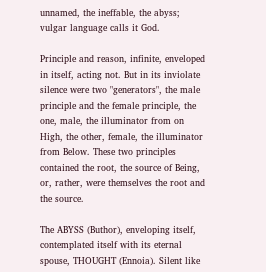unnamed, the ineffable, the abyss; vulgar language calls it God.

Principle and reason, infinite, enveloped in itself, acting not. But in its inviolate silence were two "generators", the male principle and the female principle, the one, male, the illuminator from on High, the other, female, the illuminator from Below. These two principles contained the root, the source of Being, or, rather, were themselves the root and the source.

The ABYSS (Buthor), enveloping itself, contemplated itself with its eternal spouse, THOUGHT (Ennoia). Silent like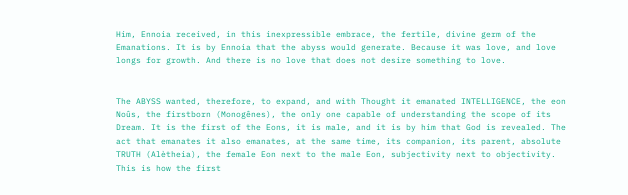Him, Ennoia received, in this inexpressible embrace, the fertile, divine germ of the Emanations. It is by Ennoia that the abyss would generate. Because it was love, and love longs for growth. And there is no love that does not desire something to love.


The ABYSS wanted, therefore, to expand, and with Thought it emanated INTELLIGENCE, the eon Noûs, the firstborn (Monogênes), the only one capable of understanding the scope of its Dream. It is the first of the Eons, it is male, and it is by him that God is revealed. The act that emanates it also emanates, at the same time, its companion, its parent, absolute TRUTH (Alètheia), the female Eon next to the male Eon, subjectivity next to objectivity. This is how the first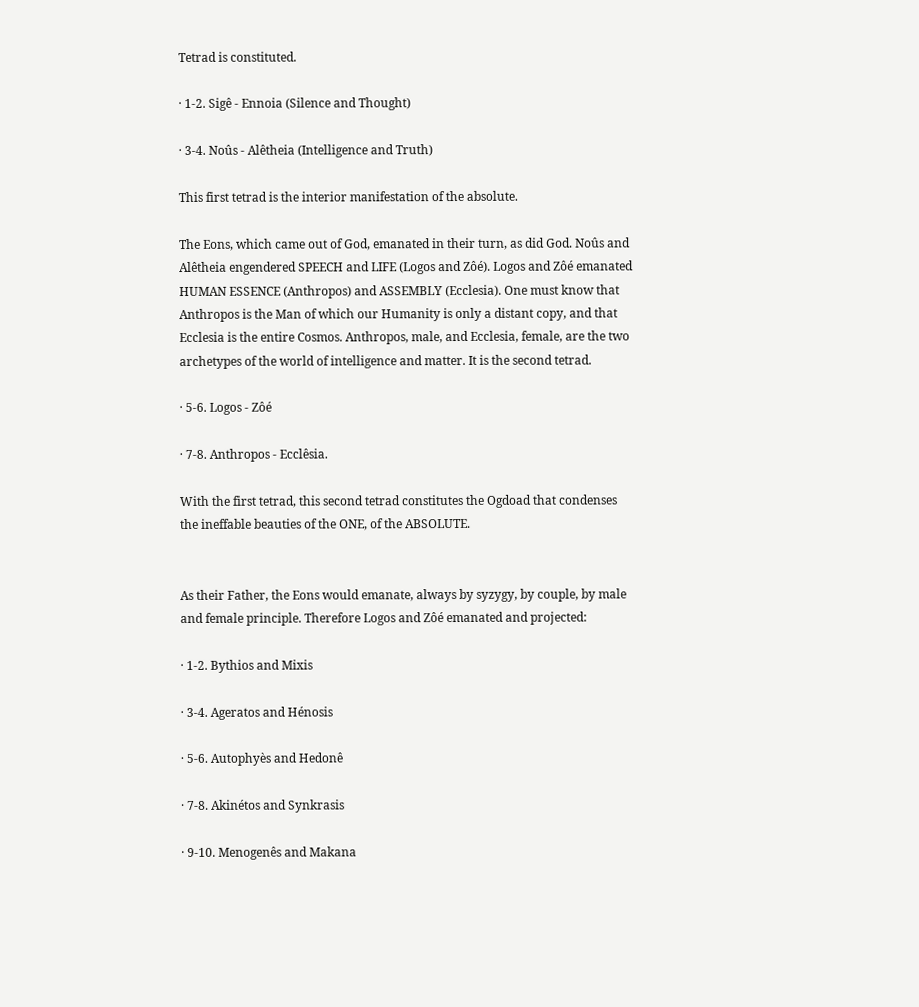Tetrad is constituted.

· 1-2. Sigê - Ennoia (Silence and Thought)

· 3-4. Noûs - Alêtheia (Intelligence and Truth)

This first tetrad is the interior manifestation of the absolute.

The Eons, which came out of God, emanated in their turn, as did God. Noûs and Alêtheia engendered SPEECH and LIFE (Logos and Zôé). Logos and Zôé emanated HUMAN ESSENCE (Anthropos) and ASSEMBLY (Ecclesia). One must know that Anthropos is the Man of which our Humanity is only a distant copy, and that Ecclesia is the entire Cosmos. Anthropos, male, and Ecclesia, female, are the two archetypes of the world of intelligence and matter. It is the second tetrad.

· 5-6. Logos - Zôé

· 7-8. Anthropos - Ecclêsia.

With the first tetrad, this second tetrad constitutes the Ogdoad that condenses the ineffable beauties of the ONE, of the ABSOLUTE.


As their Father, the Eons would emanate, always by syzygy, by couple, by male and female principle. Therefore Logos and Zôé emanated and projected:

· 1-2. Bythios and Mixis

· 3-4. Ageratos and Hénosis

· 5-6. Autophyès and Hedonê

· 7-8. Akinétos and Synkrasis

· 9-10. Menogenês and Makana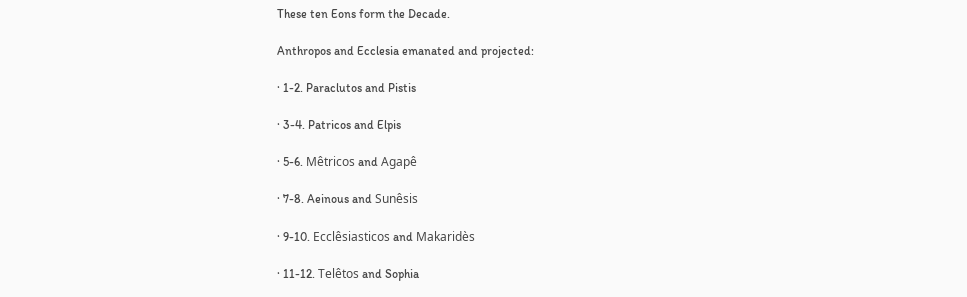These ten Eons form the Decade.

Anthropos and Ecclesia emanated and projected:

· 1-2. Paraclutos and Pistis

· 3-4. Patricos and Elpis

· 5-6. Mêtricos and Agapê

· 7-8. Aeinous and Sunêsis

· 9-10. Ecclêsiasticos and Makaridès

· 11-12. Telêtos and Sophia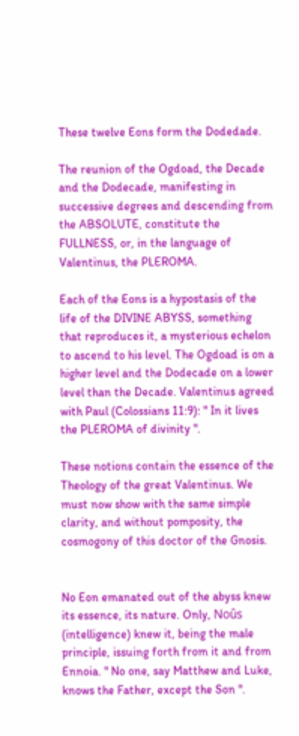These twelve Eons form the Dodedade.

The reunion of the Ogdoad, the Decade and the Dodecade, manifesting in successive degrees and descending from the ABSOLUTE, constitute the FULLNESS, or, in the language of Valentinus, the PLEROMA.

Each of the Eons is a hypostasis of the life of the DIVINE ABYSS, something that reproduces it, a mysterious echelon to ascend to his level. The Ogdoad is on a higher level and the Dodecade on a lower level than the Decade. Valentinus agreed with Paul (Colossians 11:9): " In it lives the PLEROMA of divinity ".

These notions contain the essence of the Theology of the great Valentinus. We must now show with the same simple clarity, and without pomposity, the cosmogony of this doctor of the Gnosis.


No Eon emanated out of the abyss knew its essence, its nature. Only, Noûs (intelligence) knew it, being the male principle, issuing forth from it and from Ennoia. " No one, say Matthew and Luke, knows the Father, except the Son ".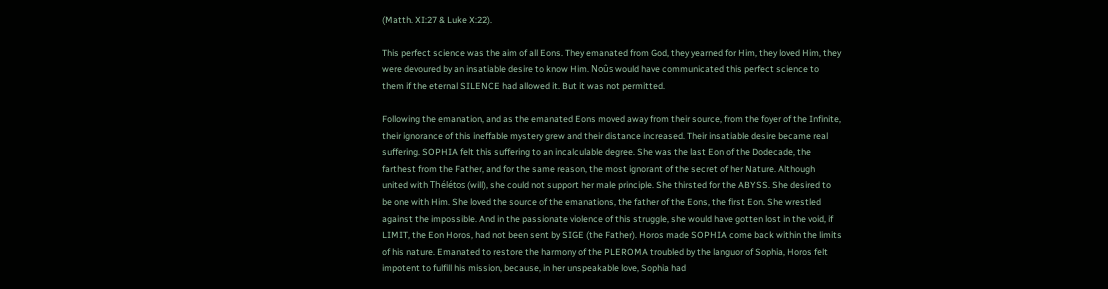(Matth. XI:27 & Luke X:22).

This perfect science was the aim of all Eons. They emanated from God, they yearned for Him, they loved Him, they were devoured by an insatiable desire to know Him. Noûs would have communicated this perfect science to them if the eternal SILENCE had allowed it. But it was not permitted.

Following the emanation, and as the emanated Eons moved away from their source, from the foyer of the Infinite, their ignorance of this ineffable mystery grew and their distance increased. Their insatiable desire became real suffering. SOPHIA felt this suffering to an incalculable degree. She was the last Eon of the Dodecade, the farthest from the Father, and for the same reason, the most ignorant of the secret of her Nature. Although united with Thélétos (will), she could not support her male principle. She thirsted for the ABYSS. She desired to be one with Him. She loved the source of the emanations, the father of the Eons, the first Eon. She wrestled against the impossible. And in the passionate violence of this struggle, she would have gotten lost in the void, if LIMIT, the Eon Horos, had not been sent by SIGE (the Father). Horos made SOPHIA come back within the limits of his nature. Emanated to restore the harmony of the PLEROMA troubled by the languor of Sophia, Horos felt impotent to fulfill his mission, because, in her unspeakable love, Sophia had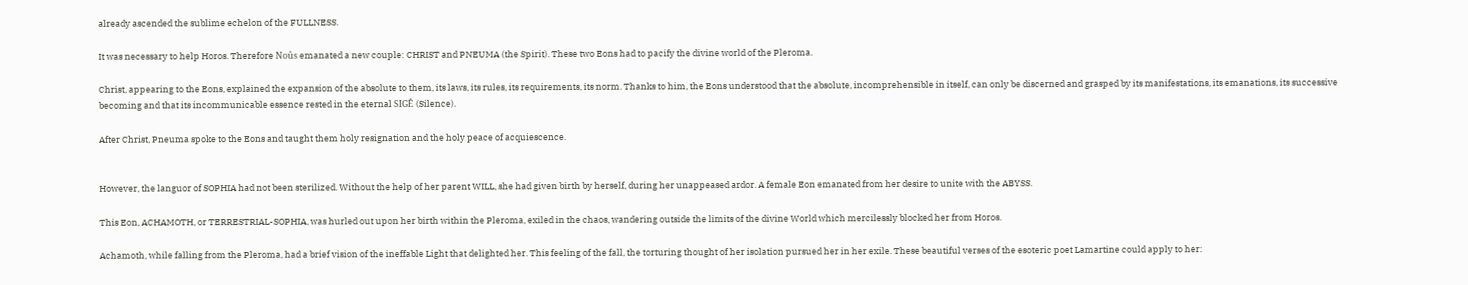already ascended the sublime echelon of the FULLNESS.

It was necessary to help Horos. Therefore Noûs emanated a new couple: CHRIST and PNEUMA (the Spirit). These two Eons had to pacify the divine world of the Pleroma.

Christ, appearing to the Eons, explained the expansion of the absolute to them, its laws, its rules, its requirements, its norm. Thanks to him, the Eons understood that the absolute, incomprehensible in itself, can only be discerned and grasped by its manifestations, its emanations, its successive becoming and that its incommunicable essence rested in the eternal SIGÊ (Silence).

After Christ, Pneuma spoke to the Eons and taught them holy resignation and the holy peace of acquiescence.


However, the languor of SOPHIA had not been sterilized. Without the help of her parent WILL, she had given birth by herself, during her unappeased ardor. A female Eon emanated from her desire to unite with the ABYSS.

This Eon, ACHAMOTH, or TERRESTRIAL-SOPHIA, was hurled out upon her birth within the Pleroma, exiled in the chaos, wandering outside the limits of the divine World which mercilessly blocked her from Horos.

Achamoth, while falling from the Pleroma, had a brief vision of the ineffable Light that delighted her. This feeling of the fall, the torturing thought of her isolation pursued her in her exile. These beautiful verses of the esoteric poet Lamartine could apply to her: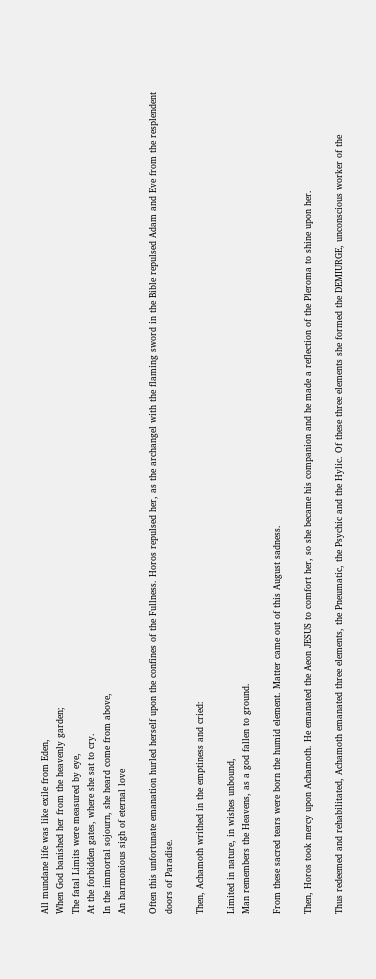All mundane life was like exile from Eden,
When God banished her from the heavenly garden;
The fatal Limits were measured by eye,
At the forbidden gates, where she sat to cry.
In the immortal sojourn, she heard come from above,
An harmonious sigh of eternal love

Often this unfortunate emanation hurled herself upon the confines of the Fullness. Horos repulsed her, as the archangel with the flaming sword in the Bible repulsed Adam and Eve from the resplendent doors of Paradise.

Then, Achamoth writhed in the emptiness and cried:

Limited in nature, in wishes unbound,
Man remembers the Heavens, as a god fallen to ground.

From these sacred tears were born the humid element. Matter came out of this August sadness.

Then, Horos took mercy upon Achamoth. He emanated the Aeon JESUS to comfort her, so she became his companion and he made a reflection of the Pleroma to shine upon her.

Thus redeemed and rehabilitated, Achamoth emanated three elements, the Pneumatic, the Psychic and the Hylic. Of these three elements she formed the DEMIURGE, unconscious worker of the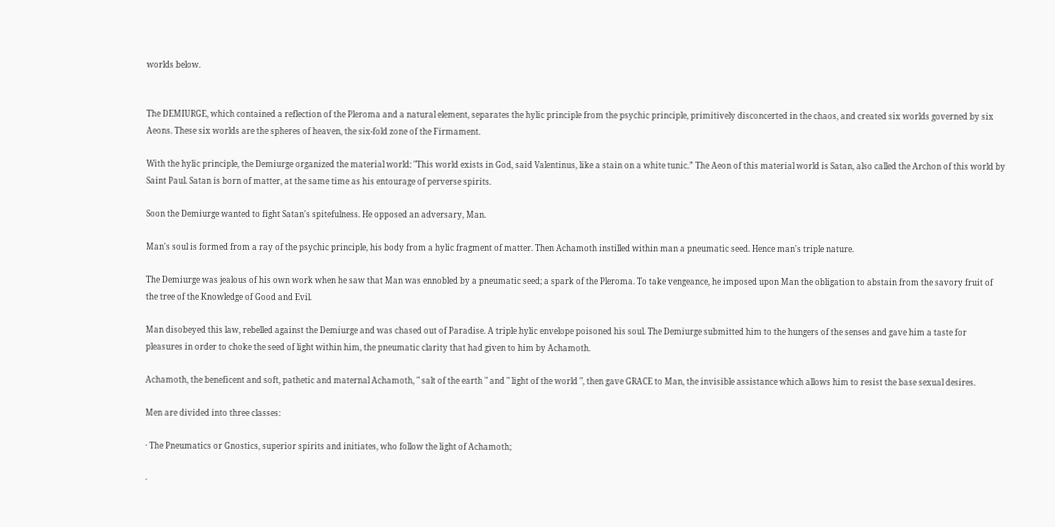worlds below.


The DEMIURGE, which contained a reflection of the Pleroma and a natural element, separates the hylic principle from the psychic principle, primitively disconcerted in the chaos, and created six worlds governed by six Aeons. These six worlds are the spheres of heaven, the six-fold zone of the Firmament.

With the hylic principle, the Demiurge organized the material world: "This world exists in God, said Valentinus, like a stain on a white tunic.” The Aeon of this material world is Satan, also called the Archon of this world by Saint Paul. Satan is born of matter, at the same time as his entourage of perverse spirits.

Soon the Demiurge wanted to fight Satan's spitefulness. He opposed an adversary, Man.

Man's soul is formed from a ray of the psychic principle, his body from a hylic fragment of matter. Then Achamoth instilled within man a pneumatic seed. Hence man's triple nature.

The Demiurge was jealous of his own work when he saw that Man was ennobled by a pneumatic seed; a spark of the Pleroma. To take vengeance, he imposed upon Man the obligation to abstain from the savory fruit of the tree of the Knowledge of Good and Evil.

Man disobeyed this law, rebelled against the Demiurge and was chased out of Paradise. A triple hylic envelope poisoned his soul. The Demiurge submitted him to the hungers of the senses and gave him a taste for pleasures in order to choke the seed of light within him, the pneumatic clarity that had given to him by Achamoth.

Achamoth, the beneficent and soft, pathetic and maternal Achamoth, " salt of the earth " and " light of the world ", then gave GRACE to Man, the invisible assistance which allows him to resist the base sexual desires.

Men are divided into three classes:

· The Pneumatics or Gnostics, superior spirits and initiates, who follow the light of Achamoth;

·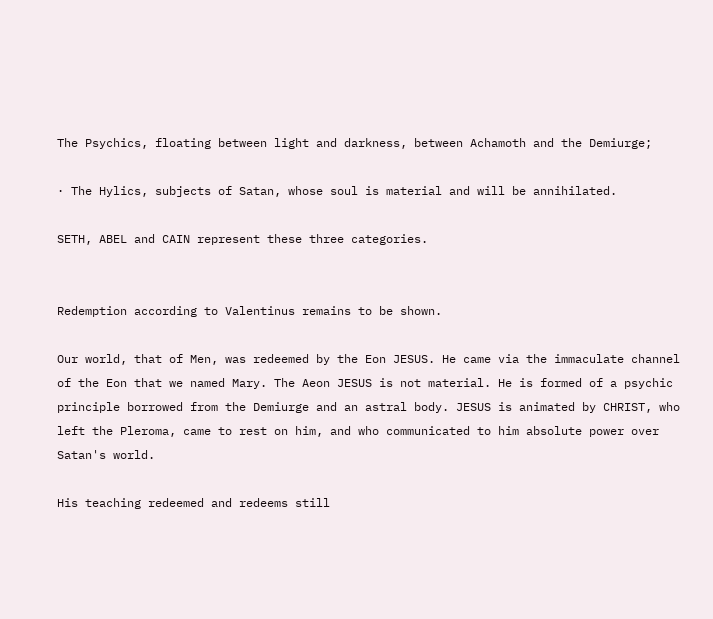The Psychics, floating between light and darkness, between Achamoth and the Demiurge;

· The Hylics, subjects of Satan, whose soul is material and will be annihilated.

SETH, ABEL and CAIN represent these three categories.


Redemption according to Valentinus remains to be shown.

Our world, that of Men, was redeemed by the Eon JESUS. He came via the immaculate channel of the Eon that we named Mary. The Aeon JESUS is not material. He is formed of a psychic principle borrowed from the Demiurge and an astral body. JESUS is animated by CHRIST, who left the Pleroma, came to rest on him, and who communicated to him absolute power over Satan's world.

His teaching redeemed and redeems still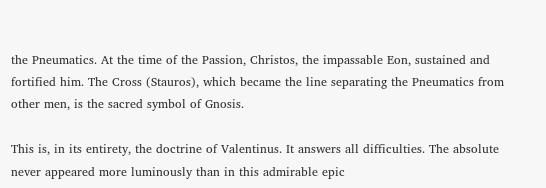the Pneumatics. At the time of the Passion, Christos, the impassable Eon, sustained and fortified him. The Cross (Stauros), which became the line separating the Pneumatics from other men, is the sacred symbol of Gnosis.

This is, in its entirety, the doctrine of Valentinus. It answers all difficulties. The absolute never appeared more luminously than in this admirable epic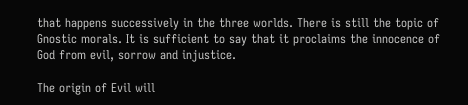that happens successively in the three worlds. There is still the topic of Gnostic morals. It is sufficient to say that it proclaims the innocence of God from evil, sorrow and injustice.

The origin of Evil will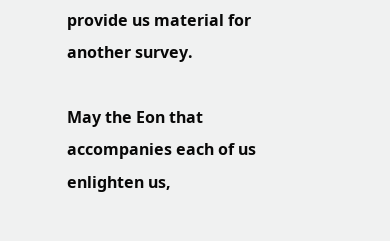provide us material for another survey.

May the Eon that accompanies each of us enlighten us,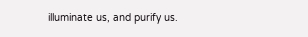illuminate us, and purify us.